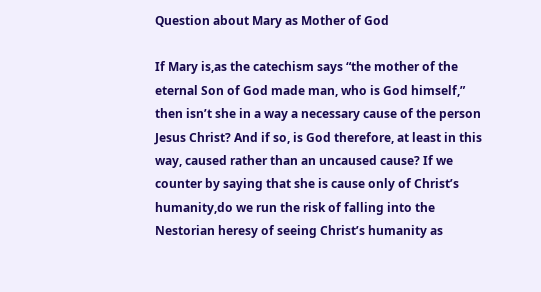Question about Mary as Mother of God

If Mary is,as the catechism says “the mother of the eternal Son of God made man, who is God himself,” then isn’t she in a way a necessary cause of the person Jesus Christ? And if so, is God therefore, at least in this way, caused rather than an uncaused cause? If we counter by saying that she is cause only of Christ’s humanity,do we run the risk of falling into the Nestorian heresy of seeing Christ’s humanity as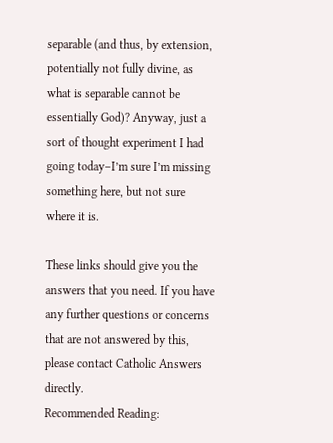separable (and thus, by extension, potentially not fully divine, as what is separable cannot be essentially God)? Anyway, just a sort of thought experiment I had going today–I’m sure I’m missing something here, but not sure where it is.

These links should give you the answers that you need. If you have any further questions or concerns that are not answered by this, please contact Catholic Answers directly.
Recommended Reading: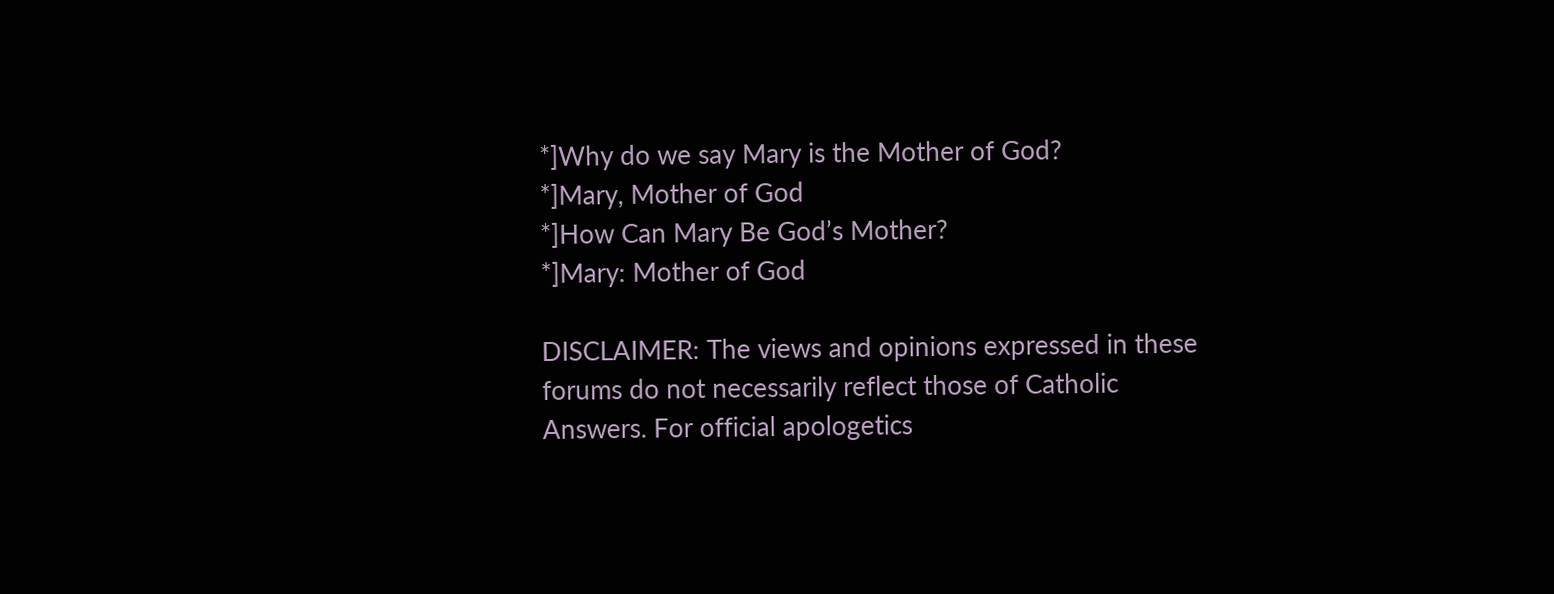*]Why do we say Mary is the Mother of God?
*]Mary, Mother of God
*]How Can Mary Be God’s Mother?
*]Mary: Mother of God

DISCLAIMER: The views and opinions expressed in these forums do not necessarily reflect those of Catholic Answers. For official apologetics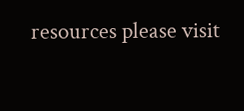resources please visit